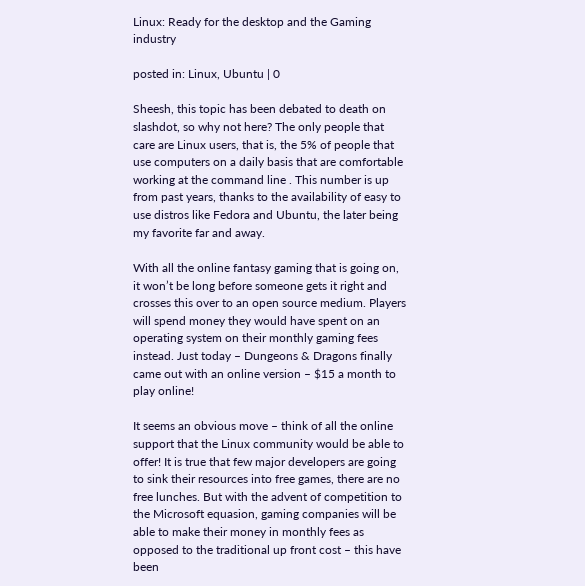Linux: Ready for the desktop and the Gaming industry

posted in: Linux, Ubuntu | 0

Sheesh, this topic has been debated to death on slashdot, so why not here? The only people that care are Linux users, that is, the 5% of people that use computers on a daily basis that are comfortable working at the command line . This number is up from past years, thanks to the availability of easy to use distros like Fedora and Ubuntu, the later being my favorite far and away.

With all the online fantasy gaming that is going on, it won’t be long before someone gets it right and crosses this over to an open source medium. Players will spend money they would have spent on an operating system on their monthly gaming fees instead. Just today – Dungeons & Dragons finally came out with an online version – $15 a month to play online!

It seems an obvious move – think of all the online support that the Linux community would be able to offer! It is true that few major developers are going to sink their resources into free games, there are no free lunches. But with the advent of competition to the Microsoft equasion, gaming companies will be able to make their money in monthly fees as opposed to the traditional up front cost – this have been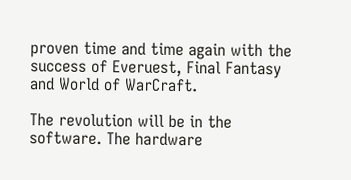proven time and time again with the success of Everuest, Final Fantasy and World of WarCraft.

The revolution will be in the software. The hardware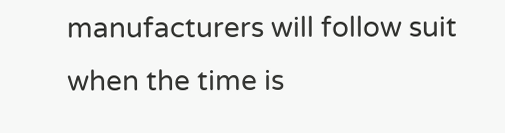manufacturers will follow suit when the time is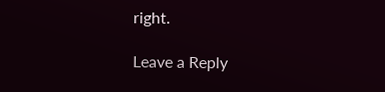right.

Leave a Reply